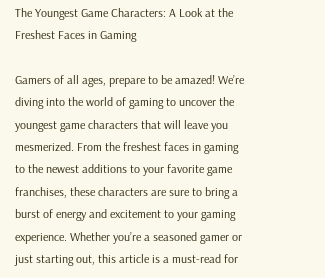The Youngest Game Characters: A Look at the Freshest Faces in Gaming

Gamers of all ages, prepare to be amazed! We’re diving into the world of gaming to uncover the youngest game characters that will leave you mesmerized. From the freshest faces in gaming to the newest additions to your favorite game franchises, these characters are sure to bring a burst of energy and excitement to your gaming experience. Whether you’re a seasoned gamer or just starting out, this article is a must-read for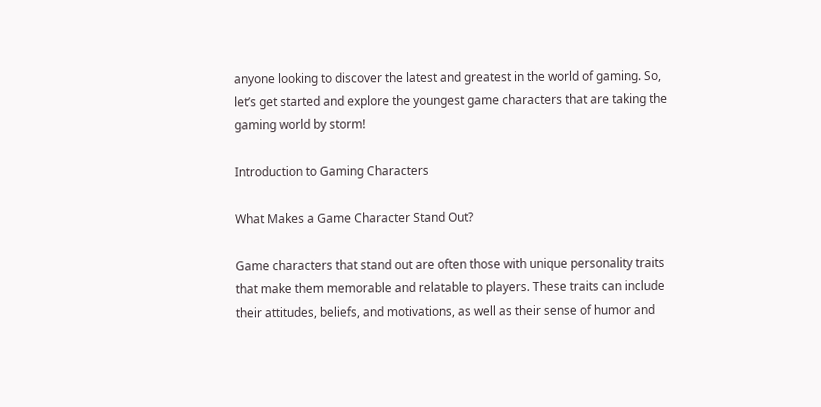anyone looking to discover the latest and greatest in the world of gaming. So, let’s get started and explore the youngest game characters that are taking the gaming world by storm!

Introduction to Gaming Characters

What Makes a Game Character Stand Out?

Game characters that stand out are often those with unique personality traits that make them memorable and relatable to players. These traits can include their attitudes, beliefs, and motivations, as well as their sense of humor and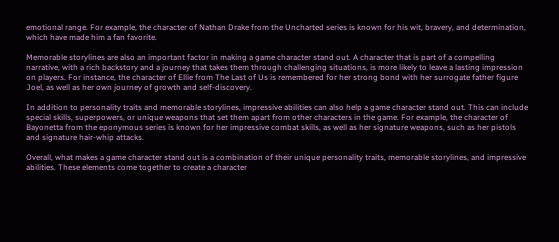emotional range. For example, the character of Nathan Drake from the Uncharted series is known for his wit, bravery, and determination, which have made him a fan favorite.

Memorable storylines are also an important factor in making a game character stand out. A character that is part of a compelling narrative, with a rich backstory and a journey that takes them through challenging situations, is more likely to leave a lasting impression on players. For instance, the character of Ellie from The Last of Us is remembered for her strong bond with her surrogate father figure Joel, as well as her own journey of growth and self-discovery.

In addition to personality traits and memorable storylines, impressive abilities can also help a game character stand out. This can include special skills, superpowers, or unique weapons that set them apart from other characters in the game. For example, the character of Bayonetta from the eponymous series is known for her impressive combat skills, as well as her signature weapons, such as her pistols and signature hair-whip attacks.

Overall, what makes a game character stand out is a combination of their unique personality traits, memorable storylines, and impressive abilities. These elements come together to create a character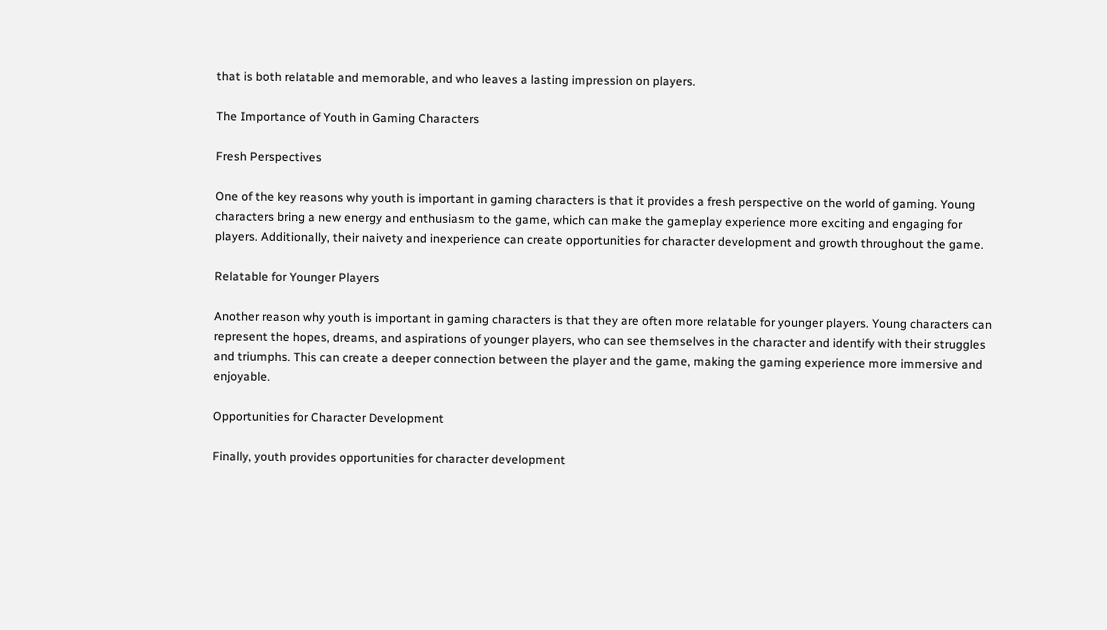that is both relatable and memorable, and who leaves a lasting impression on players.

The Importance of Youth in Gaming Characters

Fresh Perspectives

One of the key reasons why youth is important in gaming characters is that it provides a fresh perspective on the world of gaming. Young characters bring a new energy and enthusiasm to the game, which can make the gameplay experience more exciting and engaging for players. Additionally, their naivety and inexperience can create opportunities for character development and growth throughout the game.

Relatable for Younger Players

Another reason why youth is important in gaming characters is that they are often more relatable for younger players. Young characters can represent the hopes, dreams, and aspirations of younger players, who can see themselves in the character and identify with their struggles and triumphs. This can create a deeper connection between the player and the game, making the gaming experience more immersive and enjoyable.

Opportunities for Character Development

Finally, youth provides opportunities for character development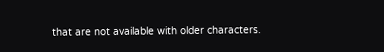that are not available with older characters.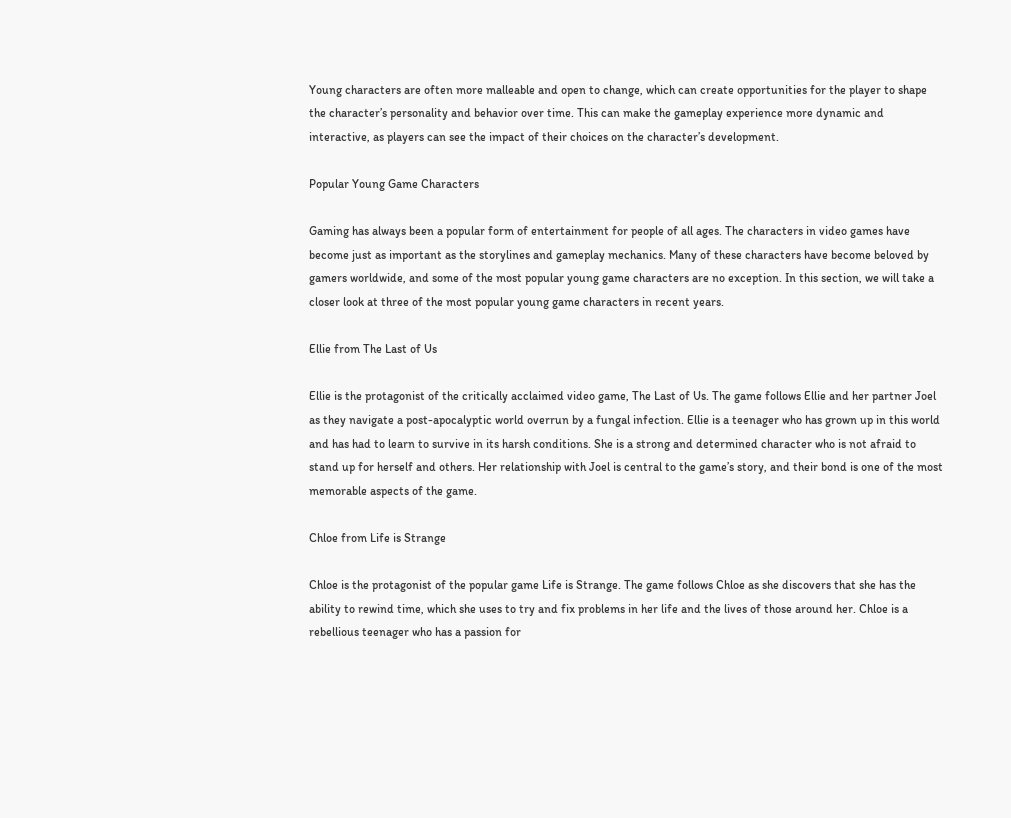Young characters are often more malleable and open to change, which can create opportunities for the player to shape the character’s personality and behavior over time. This can make the gameplay experience more dynamic and interactive, as players can see the impact of their choices on the character’s development.

Popular Young Game Characters

Gaming has always been a popular form of entertainment for people of all ages. The characters in video games have become just as important as the storylines and gameplay mechanics. Many of these characters have become beloved by gamers worldwide, and some of the most popular young game characters are no exception. In this section, we will take a closer look at three of the most popular young game characters in recent years.

Ellie from The Last of Us

Ellie is the protagonist of the critically acclaimed video game, The Last of Us. The game follows Ellie and her partner Joel as they navigate a post-apocalyptic world overrun by a fungal infection. Ellie is a teenager who has grown up in this world and has had to learn to survive in its harsh conditions. She is a strong and determined character who is not afraid to stand up for herself and others. Her relationship with Joel is central to the game’s story, and their bond is one of the most memorable aspects of the game.

Chloe from Life is Strange

Chloe is the protagonist of the popular game Life is Strange. The game follows Chloe as she discovers that she has the ability to rewind time, which she uses to try and fix problems in her life and the lives of those around her. Chloe is a rebellious teenager who has a passion for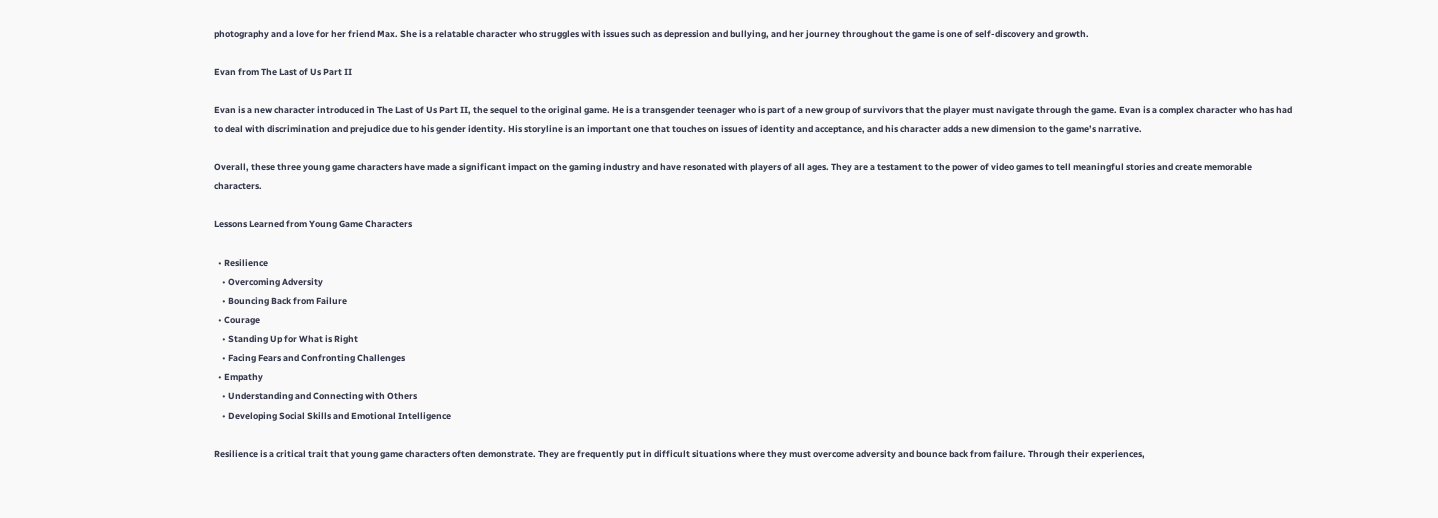photography and a love for her friend Max. She is a relatable character who struggles with issues such as depression and bullying, and her journey throughout the game is one of self-discovery and growth.

Evan from The Last of Us Part II

Evan is a new character introduced in The Last of Us Part II, the sequel to the original game. He is a transgender teenager who is part of a new group of survivors that the player must navigate through the game. Evan is a complex character who has had to deal with discrimination and prejudice due to his gender identity. His storyline is an important one that touches on issues of identity and acceptance, and his character adds a new dimension to the game’s narrative.

Overall, these three young game characters have made a significant impact on the gaming industry and have resonated with players of all ages. They are a testament to the power of video games to tell meaningful stories and create memorable characters.

Lessons Learned from Young Game Characters

  • Resilience
    • Overcoming Adversity
    • Bouncing Back from Failure
  • Courage
    • Standing Up for What is Right
    • Facing Fears and Confronting Challenges
  • Empathy
    • Understanding and Connecting with Others
    • Developing Social Skills and Emotional Intelligence

Resilience is a critical trait that young game characters often demonstrate. They are frequently put in difficult situations where they must overcome adversity and bounce back from failure. Through their experiences,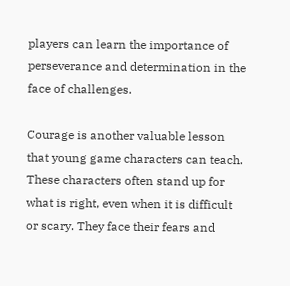players can learn the importance of perseverance and determination in the face of challenges.

Courage is another valuable lesson that young game characters can teach. These characters often stand up for what is right, even when it is difficult or scary. They face their fears and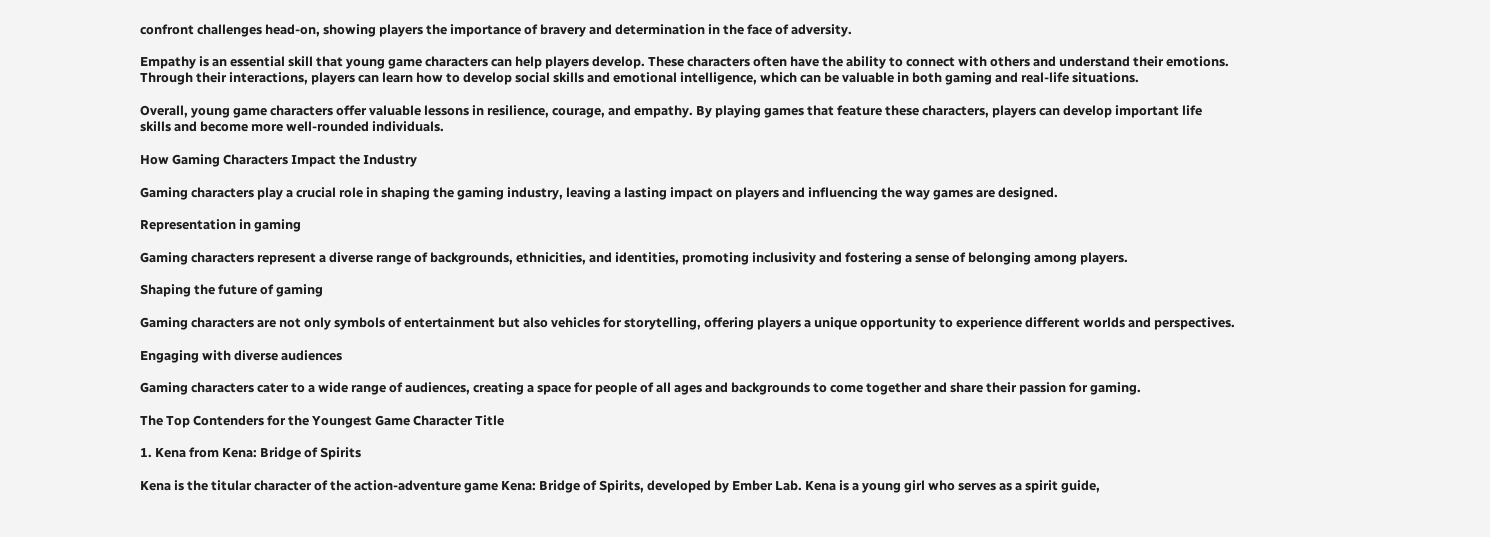confront challenges head-on, showing players the importance of bravery and determination in the face of adversity.

Empathy is an essential skill that young game characters can help players develop. These characters often have the ability to connect with others and understand their emotions. Through their interactions, players can learn how to develop social skills and emotional intelligence, which can be valuable in both gaming and real-life situations.

Overall, young game characters offer valuable lessons in resilience, courage, and empathy. By playing games that feature these characters, players can develop important life skills and become more well-rounded individuals.

How Gaming Characters Impact the Industry

Gaming characters play a crucial role in shaping the gaming industry, leaving a lasting impact on players and influencing the way games are designed.

Representation in gaming

Gaming characters represent a diverse range of backgrounds, ethnicities, and identities, promoting inclusivity and fostering a sense of belonging among players.

Shaping the future of gaming

Gaming characters are not only symbols of entertainment but also vehicles for storytelling, offering players a unique opportunity to experience different worlds and perspectives.

Engaging with diverse audiences

Gaming characters cater to a wide range of audiences, creating a space for people of all ages and backgrounds to come together and share their passion for gaming.

The Top Contenders for the Youngest Game Character Title

1. Kena from Kena: Bridge of Spirits

Kena is the titular character of the action-adventure game Kena: Bridge of Spirits, developed by Ember Lab. Kena is a young girl who serves as a spirit guide,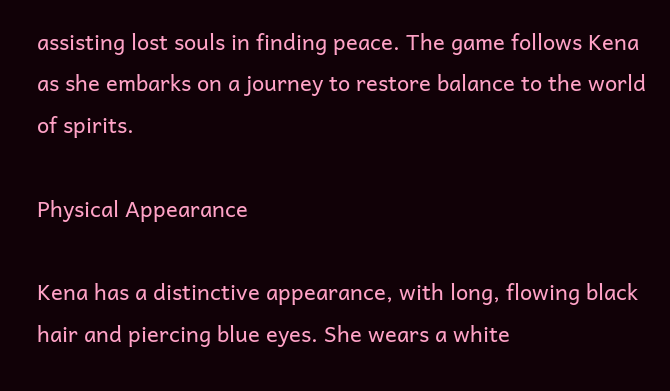assisting lost souls in finding peace. The game follows Kena as she embarks on a journey to restore balance to the world of spirits.

Physical Appearance

Kena has a distinctive appearance, with long, flowing black hair and piercing blue eyes. She wears a white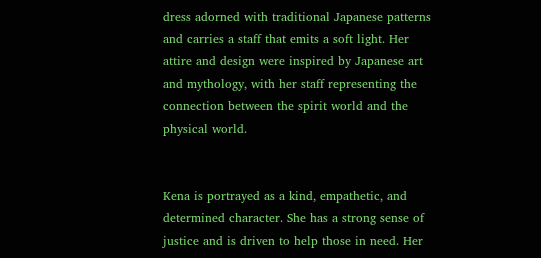dress adorned with traditional Japanese patterns and carries a staff that emits a soft light. Her attire and design were inspired by Japanese art and mythology, with her staff representing the connection between the spirit world and the physical world.


Kena is portrayed as a kind, empathetic, and determined character. She has a strong sense of justice and is driven to help those in need. Her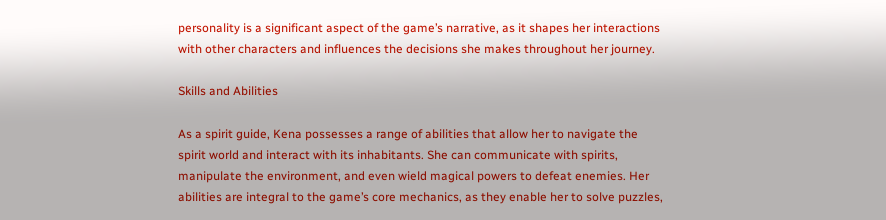personality is a significant aspect of the game’s narrative, as it shapes her interactions with other characters and influences the decisions she makes throughout her journey.

Skills and Abilities

As a spirit guide, Kena possesses a range of abilities that allow her to navigate the spirit world and interact with its inhabitants. She can communicate with spirits, manipulate the environment, and even wield magical powers to defeat enemies. Her abilities are integral to the game’s core mechanics, as they enable her to solve puzzles,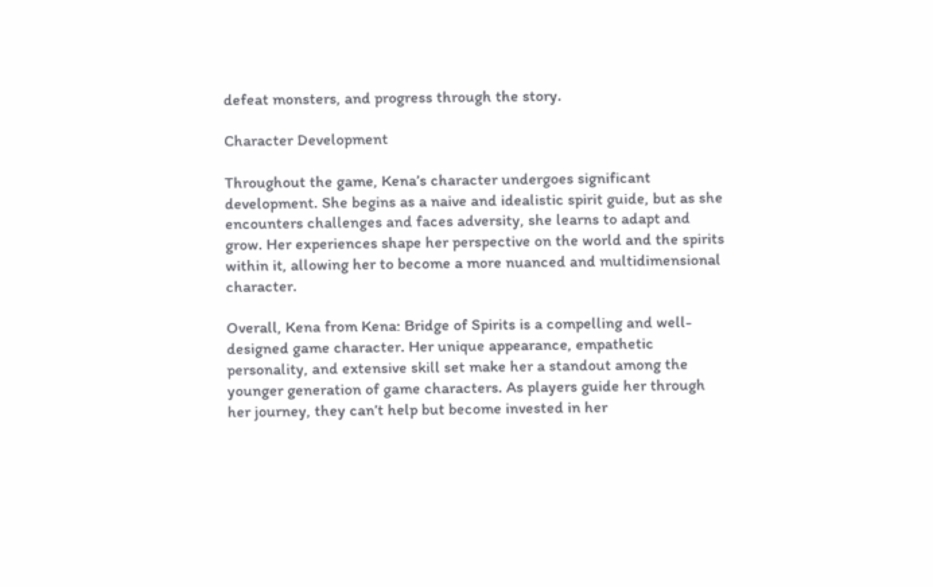defeat monsters, and progress through the story.

Character Development

Throughout the game, Kena’s character undergoes significant development. She begins as a naive and idealistic spirit guide, but as she encounters challenges and faces adversity, she learns to adapt and grow. Her experiences shape her perspective on the world and the spirits within it, allowing her to become a more nuanced and multidimensional character.

Overall, Kena from Kena: Bridge of Spirits is a compelling and well-designed game character. Her unique appearance, empathetic personality, and extensive skill set make her a standout among the younger generation of game characters. As players guide her through her journey, they can’t help but become invested in her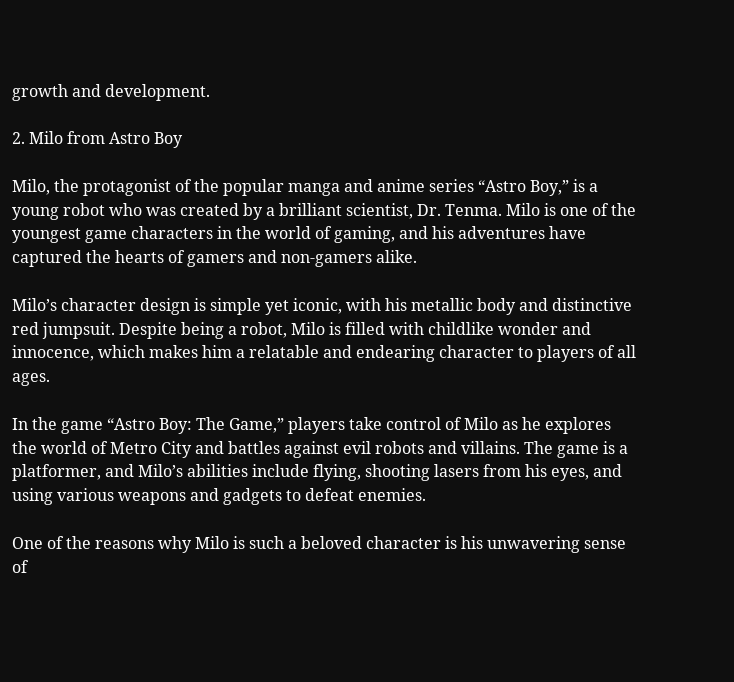growth and development.

2. Milo from Astro Boy

Milo, the protagonist of the popular manga and anime series “Astro Boy,” is a young robot who was created by a brilliant scientist, Dr. Tenma. Milo is one of the youngest game characters in the world of gaming, and his adventures have captured the hearts of gamers and non-gamers alike.

Milo’s character design is simple yet iconic, with his metallic body and distinctive red jumpsuit. Despite being a robot, Milo is filled with childlike wonder and innocence, which makes him a relatable and endearing character to players of all ages.

In the game “Astro Boy: The Game,” players take control of Milo as he explores the world of Metro City and battles against evil robots and villains. The game is a platformer, and Milo’s abilities include flying, shooting lasers from his eyes, and using various weapons and gadgets to defeat enemies.

One of the reasons why Milo is such a beloved character is his unwavering sense of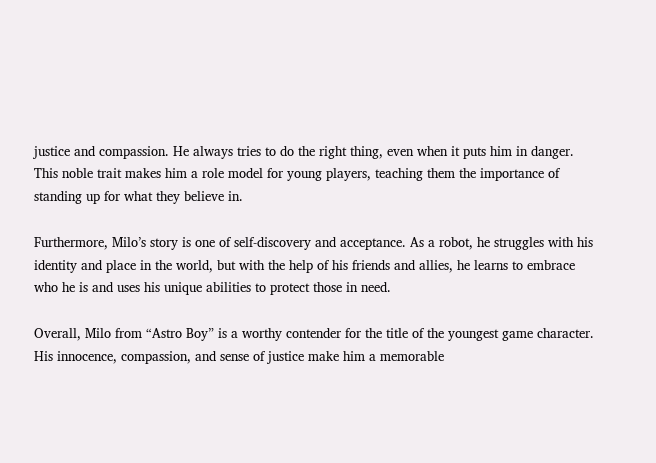justice and compassion. He always tries to do the right thing, even when it puts him in danger. This noble trait makes him a role model for young players, teaching them the importance of standing up for what they believe in.

Furthermore, Milo’s story is one of self-discovery and acceptance. As a robot, he struggles with his identity and place in the world, but with the help of his friends and allies, he learns to embrace who he is and uses his unique abilities to protect those in need.

Overall, Milo from “Astro Boy” is a worthy contender for the title of the youngest game character. His innocence, compassion, and sense of justice make him a memorable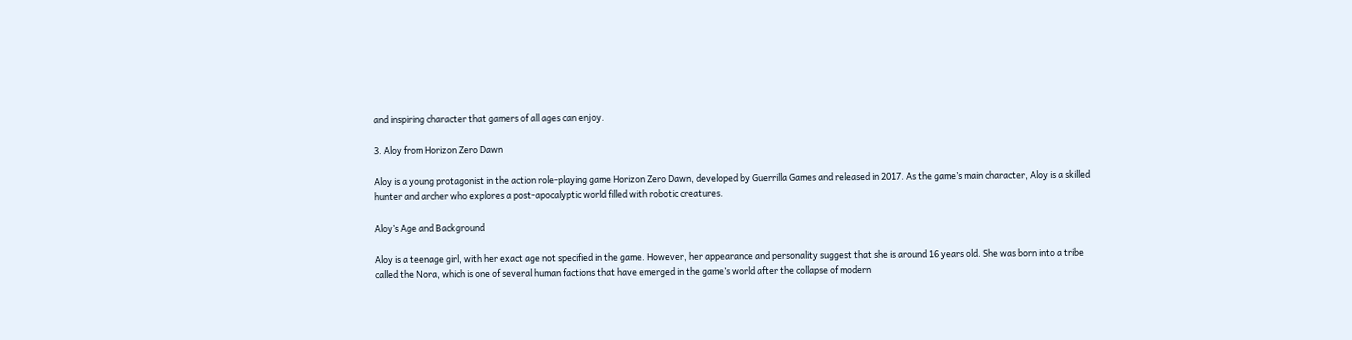and inspiring character that gamers of all ages can enjoy.

3. Aloy from Horizon Zero Dawn

Aloy is a young protagonist in the action role-playing game Horizon Zero Dawn, developed by Guerrilla Games and released in 2017. As the game’s main character, Aloy is a skilled hunter and archer who explores a post-apocalyptic world filled with robotic creatures.

Aloy’s Age and Background

Aloy is a teenage girl, with her exact age not specified in the game. However, her appearance and personality suggest that she is around 16 years old. She was born into a tribe called the Nora, which is one of several human factions that have emerged in the game’s world after the collapse of modern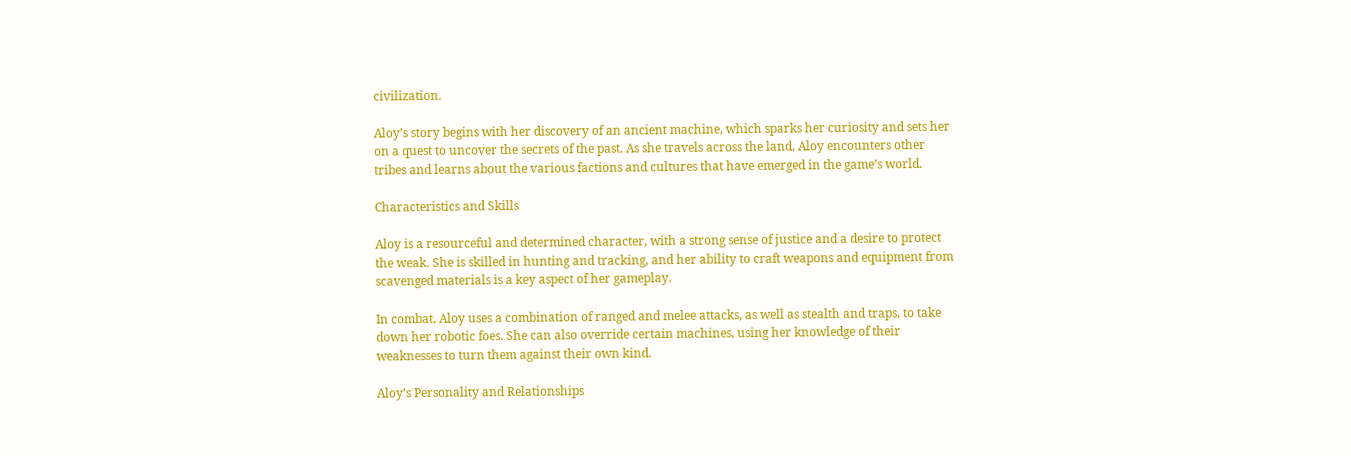civilization.

Aloy’s story begins with her discovery of an ancient machine, which sparks her curiosity and sets her on a quest to uncover the secrets of the past. As she travels across the land, Aloy encounters other tribes and learns about the various factions and cultures that have emerged in the game’s world.

Characteristics and Skills

Aloy is a resourceful and determined character, with a strong sense of justice and a desire to protect the weak. She is skilled in hunting and tracking, and her ability to craft weapons and equipment from scavenged materials is a key aspect of her gameplay.

In combat, Aloy uses a combination of ranged and melee attacks, as well as stealth and traps, to take down her robotic foes. She can also override certain machines, using her knowledge of their weaknesses to turn them against their own kind.

Aloy’s Personality and Relationships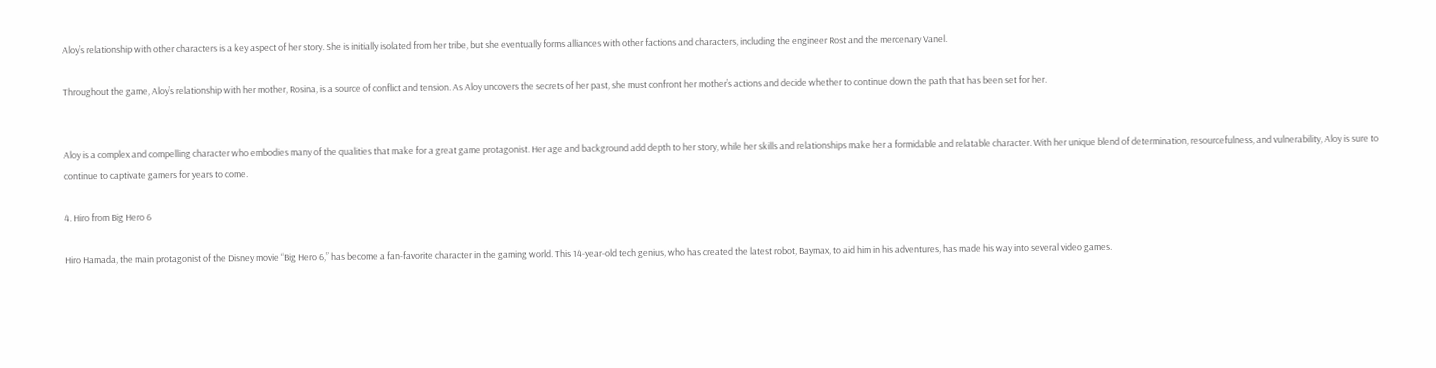Aloy’s relationship with other characters is a key aspect of her story. She is initially isolated from her tribe, but she eventually forms alliances with other factions and characters, including the engineer Rost and the mercenary Vanel.

Throughout the game, Aloy’s relationship with her mother, Rosina, is a source of conflict and tension. As Aloy uncovers the secrets of her past, she must confront her mother’s actions and decide whether to continue down the path that has been set for her.


Aloy is a complex and compelling character who embodies many of the qualities that make for a great game protagonist. Her age and background add depth to her story, while her skills and relationships make her a formidable and relatable character. With her unique blend of determination, resourcefulness, and vulnerability, Aloy is sure to continue to captivate gamers for years to come.

4. Hiro from Big Hero 6

Hiro Hamada, the main protagonist of the Disney movie “Big Hero 6,” has become a fan-favorite character in the gaming world. This 14-year-old tech genius, who has created the latest robot, Baymax, to aid him in his adventures, has made his way into several video games.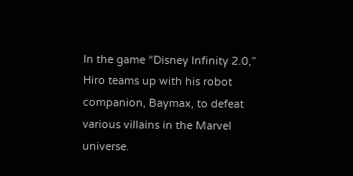In the game “Disney Infinity 2.0,” Hiro teams up with his robot companion, Baymax, to defeat various villains in the Marvel universe.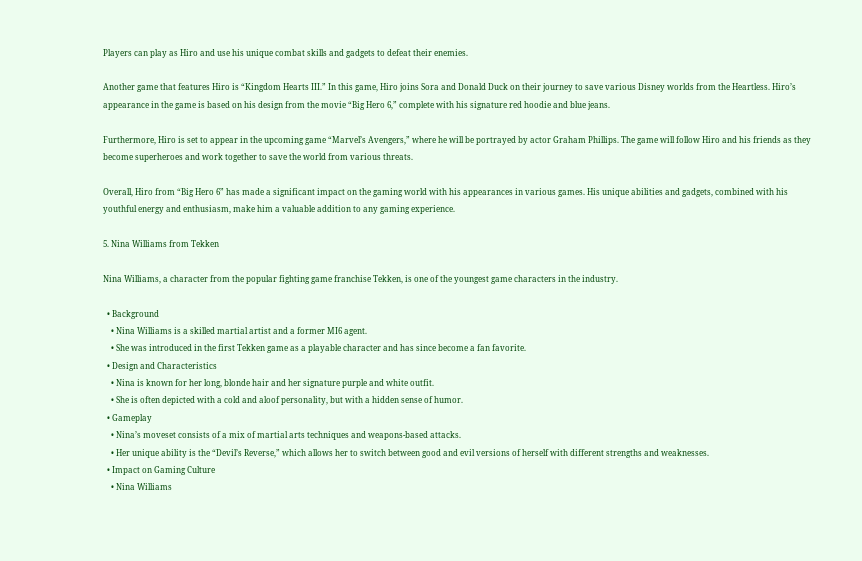Players can play as Hiro and use his unique combat skills and gadgets to defeat their enemies.

Another game that features Hiro is “Kingdom Hearts III.” In this game, Hiro joins Sora and Donald Duck on their journey to save various Disney worlds from the Heartless. Hiro’s appearance in the game is based on his design from the movie “Big Hero 6,” complete with his signature red hoodie and blue jeans.

Furthermore, Hiro is set to appear in the upcoming game “Marvel’s Avengers,” where he will be portrayed by actor Graham Phillips. The game will follow Hiro and his friends as they become superheroes and work together to save the world from various threats.

Overall, Hiro from “Big Hero 6” has made a significant impact on the gaming world with his appearances in various games. His unique abilities and gadgets, combined with his youthful energy and enthusiasm, make him a valuable addition to any gaming experience.

5. Nina Williams from Tekken

Nina Williams, a character from the popular fighting game franchise Tekken, is one of the youngest game characters in the industry.

  • Background
    • Nina Williams is a skilled martial artist and a former MI6 agent.
    • She was introduced in the first Tekken game as a playable character and has since become a fan favorite.
  • Design and Characteristics
    • Nina is known for her long, blonde hair and her signature purple and white outfit.
    • She is often depicted with a cold and aloof personality, but with a hidden sense of humor.
  • Gameplay
    • Nina’s moveset consists of a mix of martial arts techniques and weapons-based attacks.
    • Her unique ability is the “Devil’s Reverse,” which allows her to switch between good and evil versions of herself with different strengths and weaknesses.
  • Impact on Gaming Culture
    • Nina Williams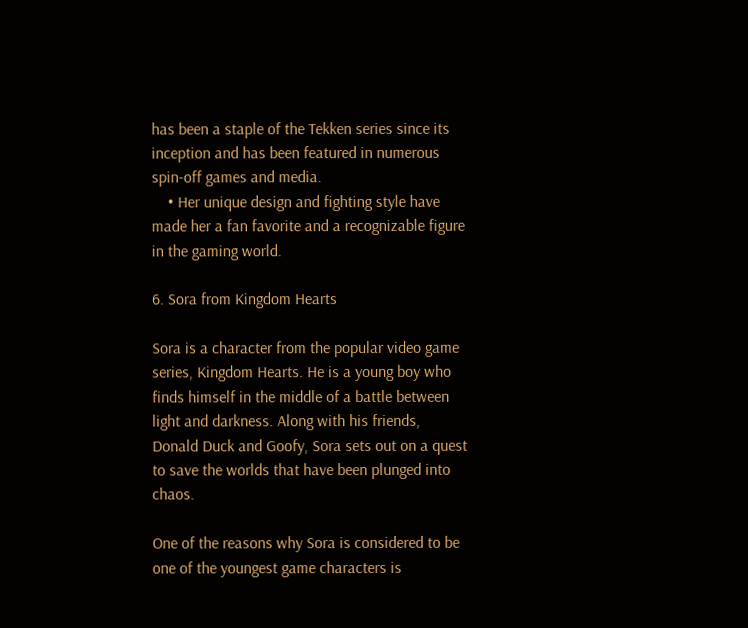has been a staple of the Tekken series since its inception and has been featured in numerous spin-off games and media.
    • Her unique design and fighting style have made her a fan favorite and a recognizable figure in the gaming world.

6. Sora from Kingdom Hearts

Sora is a character from the popular video game series, Kingdom Hearts. He is a young boy who finds himself in the middle of a battle between light and darkness. Along with his friends, Donald Duck and Goofy, Sora sets out on a quest to save the worlds that have been plunged into chaos.

One of the reasons why Sora is considered to be one of the youngest game characters is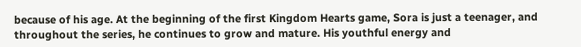because of his age. At the beginning of the first Kingdom Hearts game, Sora is just a teenager, and throughout the series, he continues to grow and mature. His youthful energy and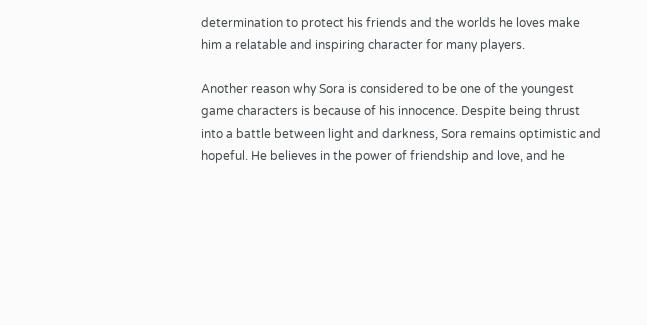determination to protect his friends and the worlds he loves make him a relatable and inspiring character for many players.

Another reason why Sora is considered to be one of the youngest game characters is because of his innocence. Despite being thrust into a battle between light and darkness, Sora remains optimistic and hopeful. He believes in the power of friendship and love, and he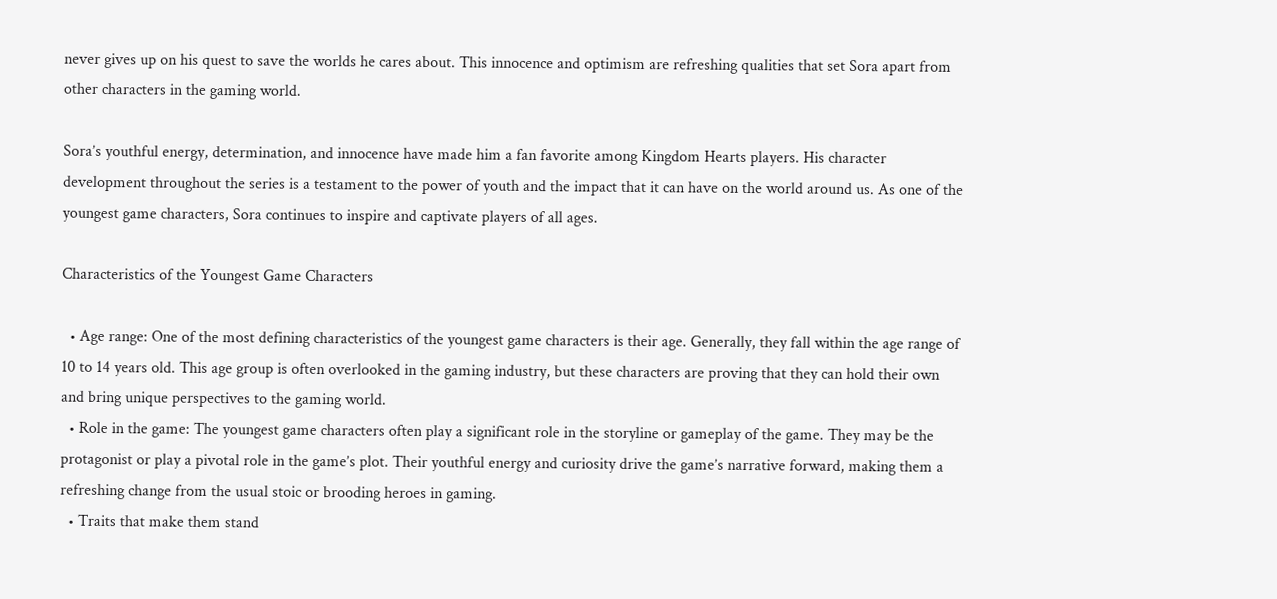never gives up on his quest to save the worlds he cares about. This innocence and optimism are refreshing qualities that set Sora apart from other characters in the gaming world.

Sora’s youthful energy, determination, and innocence have made him a fan favorite among Kingdom Hearts players. His character development throughout the series is a testament to the power of youth and the impact that it can have on the world around us. As one of the youngest game characters, Sora continues to inspire and captivate players of all ages.

Characteristics of the Youngest Game Characters

  • Age range: One of the most defining characteristics of the youngest game characters is their age. Generally, they fall within the age range of 10 to 14 years old. This age group is often overlooked in the gaming industry, but these characters are proving that they can hold their own and bring unique perspectives to the gaming world.
  • Role in the game: The youngest game characters often play a significant role in the storyline or gameplay of the game. They may be the protagonist or play a pivotal role in the game’s plot. Their youthful energy and curiosity drive the game’s narrative forward, making them a refreshing change from the usual stoic or brooding heroes in gaming.
  • Traits that make them stand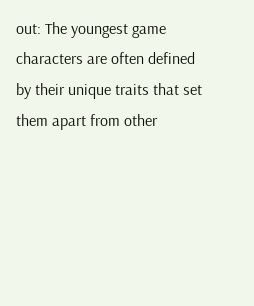out: The youngest game characters are often defined by their unique traits that set them apart from other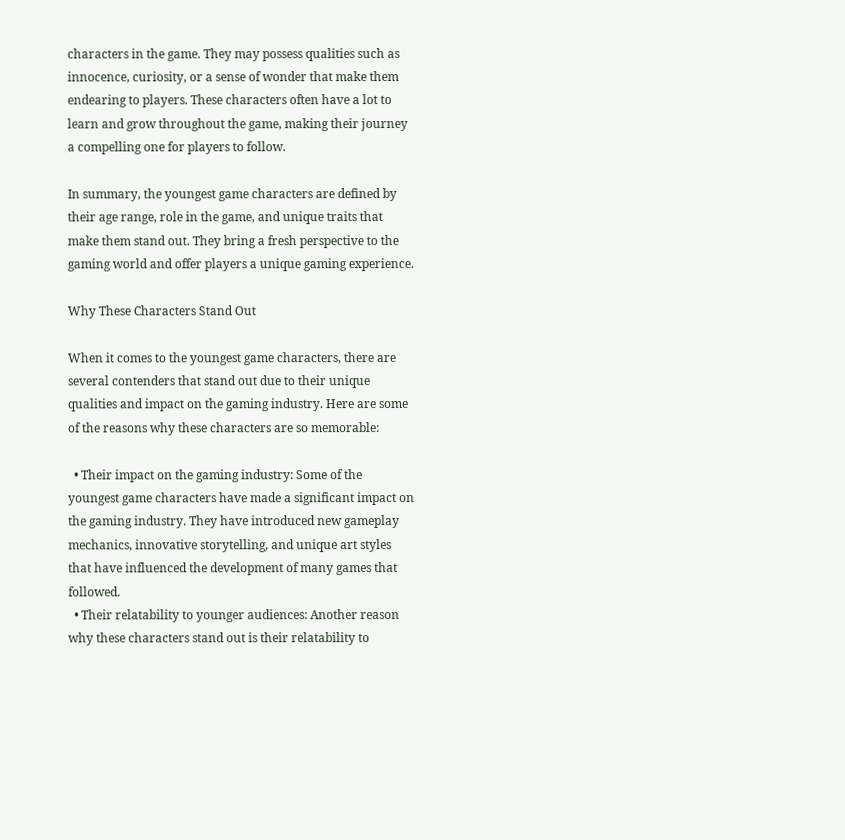characters in the game. They may possess qualities such as innocence, curiosity, or a sense of wonder that make them endearing to players. These characters often have a lot to learn and grow throughout the game, making their journey a compelling one for players to follow.

In summary, the youngest game characters are defined by their age range, role in the game, and unique traits that make them stand out. They bring a fresh perspective to the gaming world and offer players a unique gaming experience.

Why These Characters Stand Out

When it comes to the youngest game characters, there are several contenders that stand out due to their unique qualities and impact on the gaming industry. Here are some of the reasons why these characters are so memorable:

  • Their impact on the gaming industry: Some of the youngest game characters have made a significant impact on the gaming industry. They have introduced new gameplay mechanics, innovative storytelling, and unique art styles that have influenced the development of many games that followed.
  • Their relatability to younger audiences: Another reason why these characters stand out is their relatability to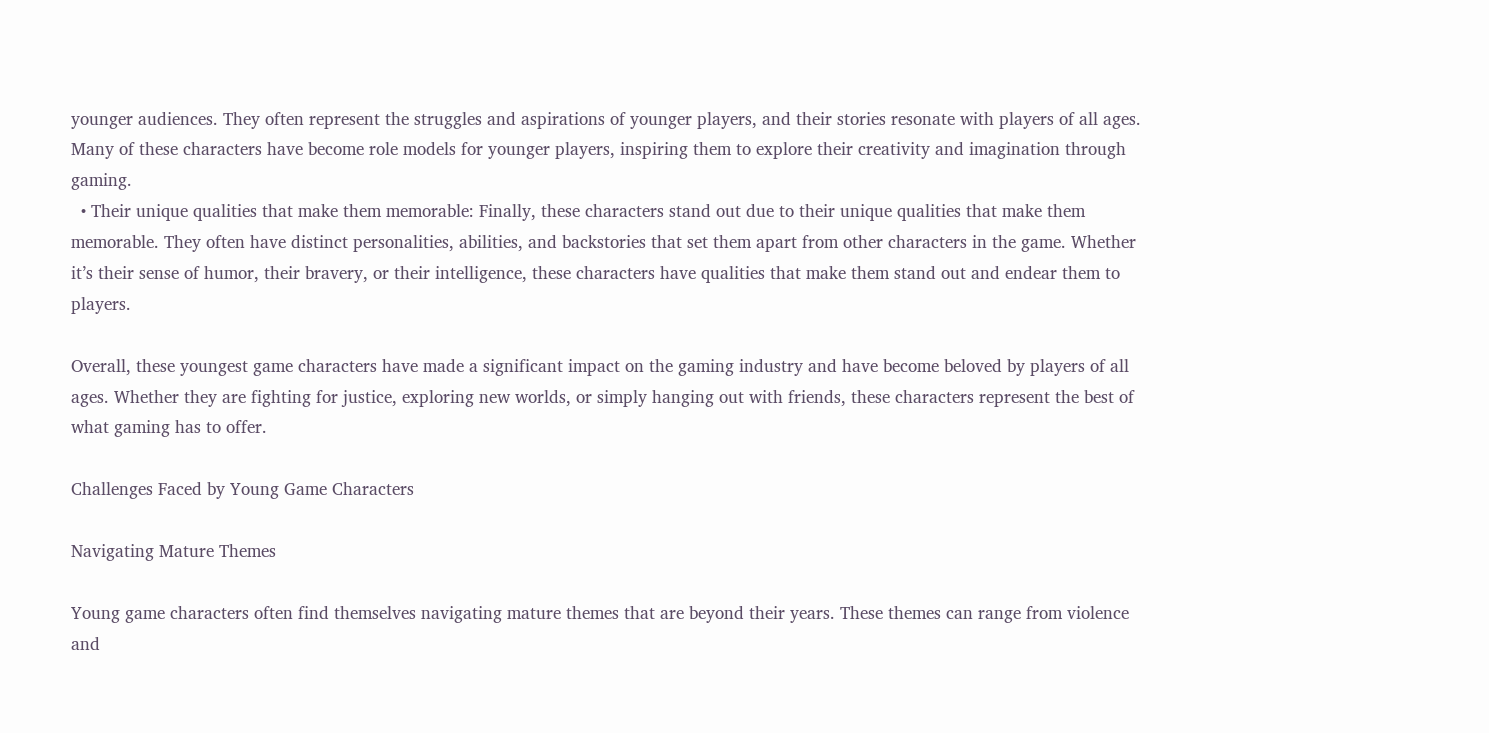younger audiences. They often represent the struggles and aspirations of younger players, and their stories resonate with players of all ages. Many of these characters have become role models for younger players, inspiring them to explore their creativity and imagination through gaming.
  • Their unique qualities that make them memorable: Finally, these characters stand out due to their unique qualities that make them memorable. They often have distinct personalities, abilities, and backstories that set them apart from other characters in the game. Whether it’s their sense of humor, their bravery, or their intelligence, these characters have qualities that make them stand out and endear them to players.

Overall, these youngest game characters have made a significant impact on the gaming industry and have become beloved by players of all ages. Whether they are fighting for justice, exploring new worlds, or simply hanging out with friends, these characters represent the best of what gaming has to offer.

Challenges Faced by Young Game Characters

Navigating Mature Themes

Young game characters often find themselves navigating mature themes that are beyond their years. These themes can range from violence and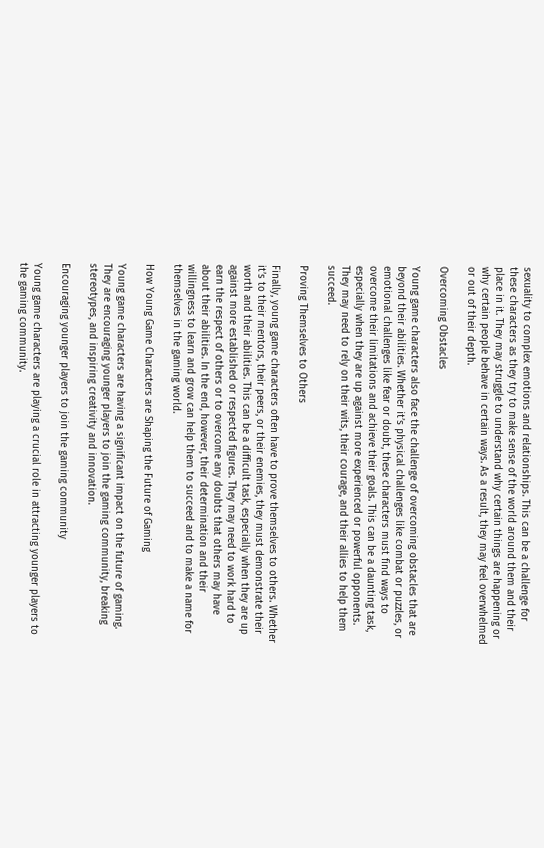sexuality to complex emotions and relationships. This can be a challenge for these characters as they try to make sense of the world around them and their place in it. They may struggle to understand why certain things are happening or why certain people behave in certain ways. As a result, they may feel overwhelmed or out of their depth.

Overcoming Obstacles

Young game characters also face the challenge of overcoming obstacles that are beyond their abilities. Whether it’s physical challenges like combat or puzzles, or emotional challenges like fear or doubt, these characters must find ways to overcome their limitations and achieve their goals. This can be a daunting task, especially when they are up against more experienced or powerful opponents. They may need to rely on their wits, their courage, and their allies to help them succeed.

Proving Themselves to Others

Finally, young game characters often have to prove themselves to others. Whether it’s to their mentors, their peers, or their enemies, they must demonstrate their worth and their abilities. This can be a difficult task, especially when they are up against more established or respected figures. They may need to work hard to earn the respect of others or to overcome any doubts that others may have about their abilities. In the end, however, their determination and their willingness to learn and grow can help them to succeed and to make a name for themselves in the gaming world.

How Young Game Characters are Shaping the Future of Gaming

Young game characters are having a significant impact on the future of gaming. They are encouraging younger players to join the gaming community, breaking stereotypes, and inspiring creativity and innovation.

Encouraging younger players to join the gaming community

Young game characters are playing a crucial role in attracting younger players to the gaming community.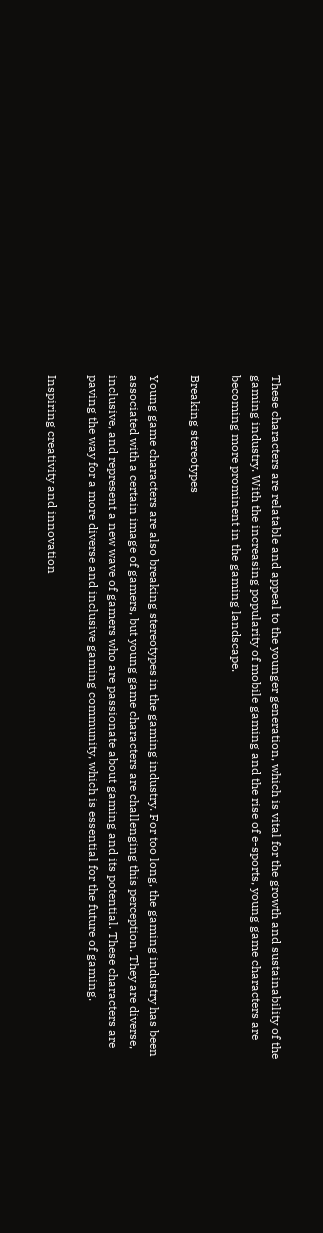These characters are relatable and appeal to the younger generation, which is vital for the growth and sustainability of the gaming industry. With the increasing popularity of mobile gaming and the rise of e-sports, young game characters are becoming more prominent in the gaming landscape.

Breaking stereotypes

Young game characters are also breaking stereotypes in the gaming industry. For too long, the gaming industry has been associated with a certain image of gamers, but young game characters are challenging this perception. They are diverse, inclusive, and represent a new wave of gamers who are passionate about gaming and its potential. These characters are paving the way for a more diverse and inclusive gaming community, which is essential for the future of gaming.

Inspiring creativity and innovation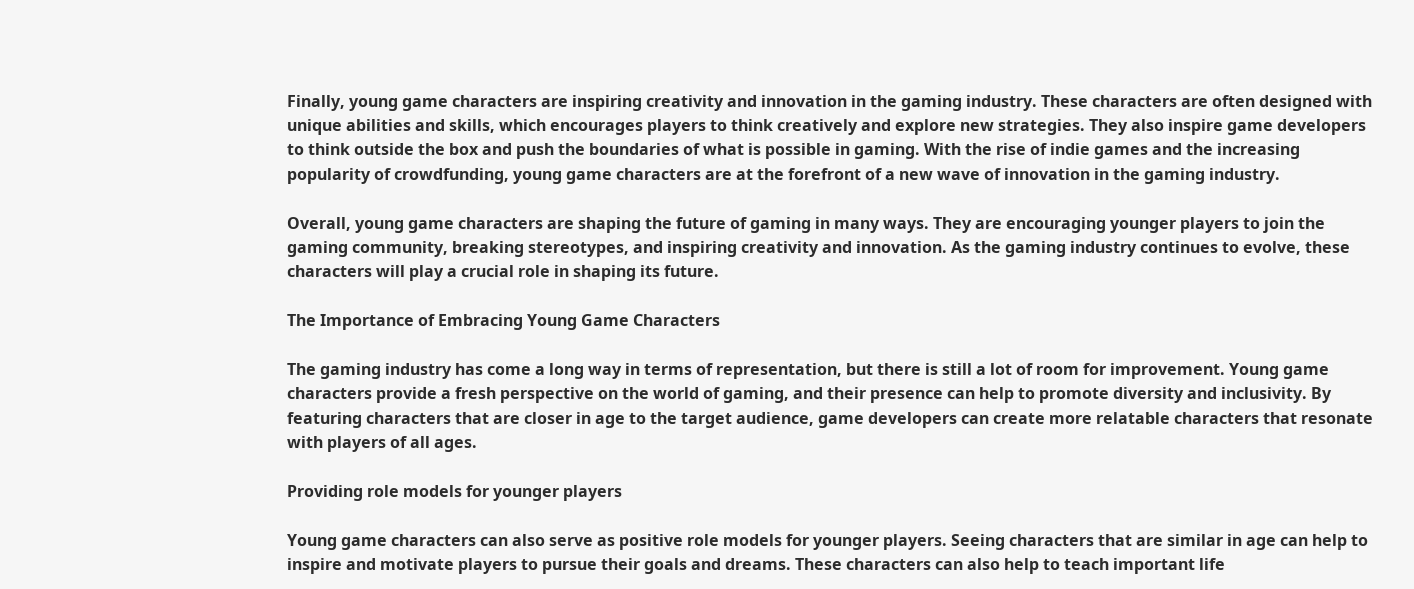Finally, young game characters are inspiring creativity and innovation in the gaming industry. These characters are often designed with unique abilities and skills, which encourages players to think creatively and explore new strategies. They also inspire game developers to think outside the box and push the boundaries of what is possible in gaming. With the rise of indie games and the increasing popularity of crowdfunding, young game characters are at the forefront of a new wave of innovation in the gaming industry.

Overall, young game characters are shaping the future of gaming in many ways. They are encouraging younger players to join the gaming community, breaking stereotypes, and inspiring creativity and innovation. As the gaming industry continues to evolve, these characters will play a crucial role in shaping its future.

The Importance of Embracing Young Game Characters

The gaming industry has come a long way in terms of representation, but there is still a lot of room for improvement. Young game characters provide a fresh perspective on the world of gaming, and their presence can help to promote diversity and inclusivity. By featuring characters that are closer in age to the target audience, game developers can create more relatable characters that resonate with players of all ages.

Providing role models for younger players

Young game characters can also serve as positive role models for younger players. Seeing characters that are similar in age can help to inspire and motivate players to pursue their goals and dreams. These characters can also help to teach important life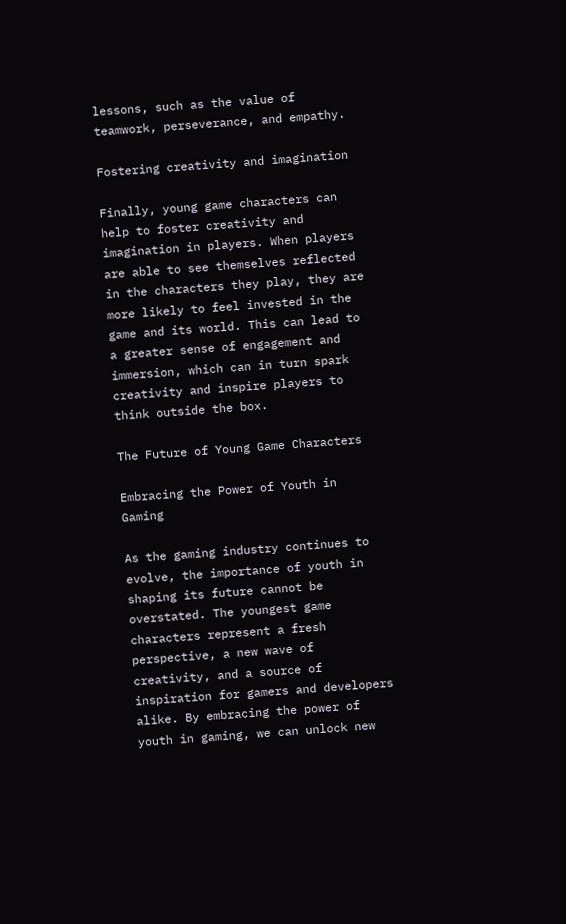lessons, such as the value of teamwork, perseverance, and empathy.

Fostering creativity and imagination

Finally, young game characters can help to foster creativity and imagination in players. When players are able to see themselves reflected in the characters they play, they are more likely to feel invested in the game and its world. This can lead to a greater sense of engagement and immersion, which can in turn spark creativity and inspire players to think outside the box.

The Future of Young Game Characters

Embracing the Power of Youth in Gaming

As the gaming industry continues to evolve, the importance of youth in shaping its future cannot be overstated. The youngest game characters represent a fresh perspective, a new wave of creativity, and a source of inspiration for gamers and developers alike. By embracing the power of youth in gaming, we can unlock new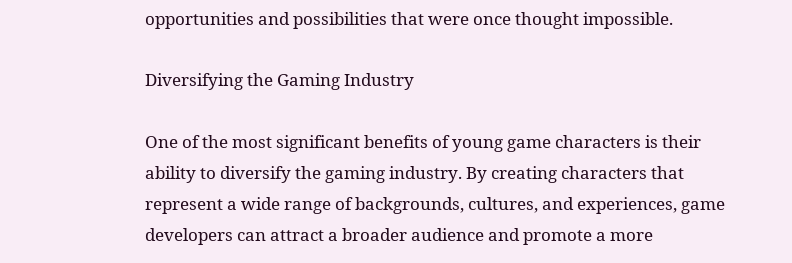opportunities and possibilities that were once thought impossible.

Diversifying the Gaming Industry

One of the most significant benefits of young game characters is their ability to diversify the gaming industry. By creating characters that represent a wide range of backgrounds, cultures, and experiences, game developers can attract a broader audience and promote a more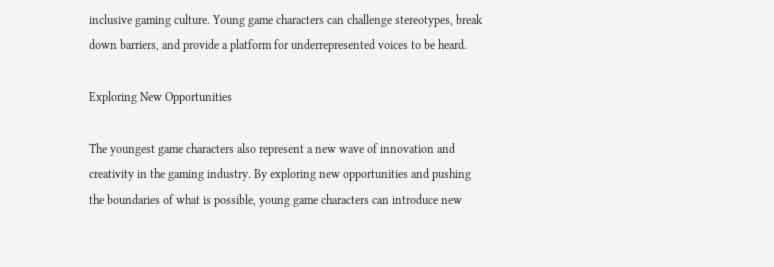inclusive gaming culture. Young game characters can challenge stereotypes, break down barriers, and provide a platform for underrepresented voices to be heard.

Exploring New Opportunities

The youngest game characters also represent a new wave of innovation and creativity in the gaming industry. By exploring new opportunities and pushing the boundaries of what is possible, young game characters can introduce new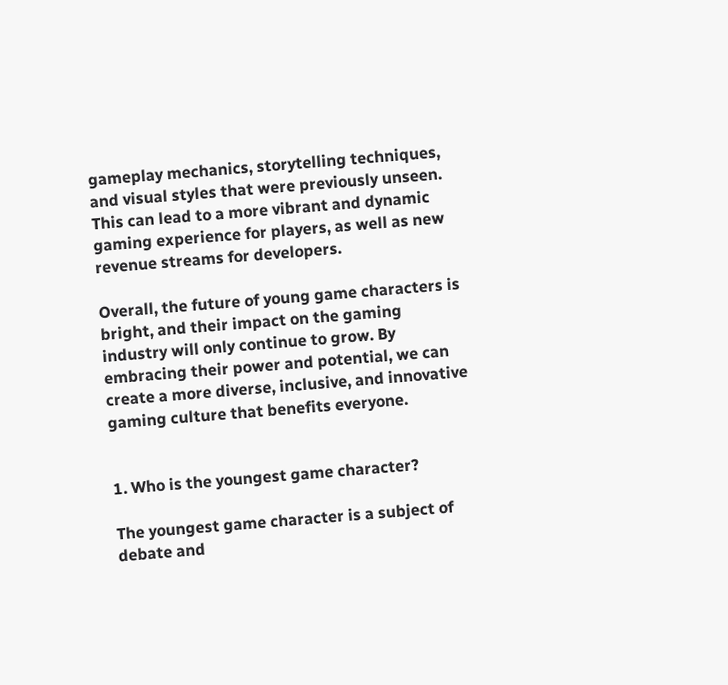gameplay mechanics, storytelling techniques, and visual styles that were previously unseen. This can lead to a more vibrant and dynamic gaming experience for players, as well as new revenue streams for developers.

Overall, the future of young game characters is bright, and their impact on the gaming industry will only continue to grow. By embracing their power and potential, we can create a more diverse, inclusive, and innovative gaming culture that benefits everyone.


1. Who is the youngest game character?

The youngest game character is a subject of debate and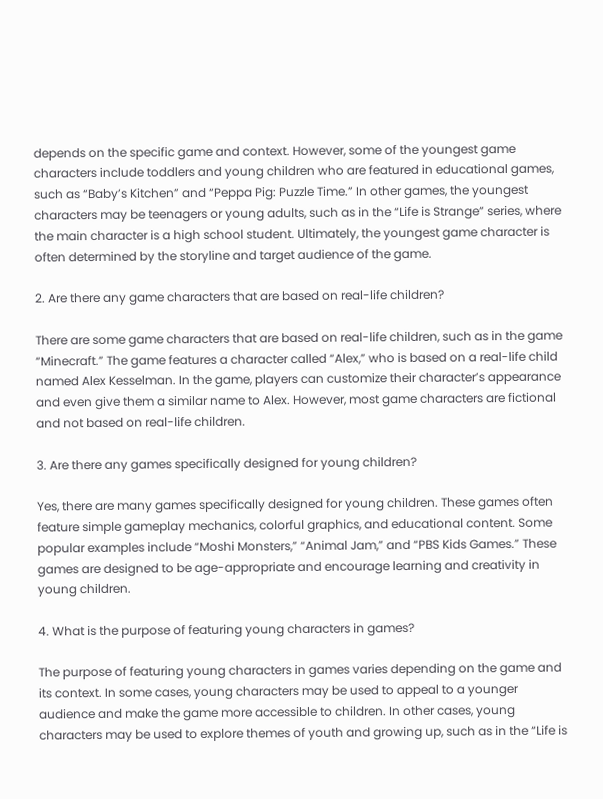depends on the specific game and context. However, some of the youngest game characters include toddlers and young children who are featured in educational games, such as “Baby’s Kitchen” and “Peppa Pig: Puzzle Time.” In other games, the youngest characters may be teenagers or young adults, such as in the “Life is Strange” series, where the main character is a high school student. Ultimately, the youngest game character is often determined by the storyline and target audience of the game.

2. Are there any game characters that are based on real-life children?

There are some game characters that are based on real-life children, such as in the game “Minecraft.” The game features a character called “Alex,” who is based on a real-life child named Alex Kesselman. In the game, players can customize their character’s appearance and even give them a similar name to Alex. However, most game characters are fictional and not based on real-life children.

3. Are there any games specifically designed for young children?

Yes, there are many games specifically designed for young children. These games often feature simple gameplay mechanics, colorful graphics, and educational content. Some popular examples include “Moshi Monsters,” “Animal Jam,” and “PBS Kids Games.” These games are designed to be age-appropriate and encourage learning and creativity in young children.

4. What is the purpose of featuring young characters in games?

The purpose of featuring young characters in games varies depending on the game and its context. In some cases, young characters may be used to appeal to a younger audience and make the game more accessible to children. In other cases, young characters may be used to explore themes of youth and growing up, such as in the “Life is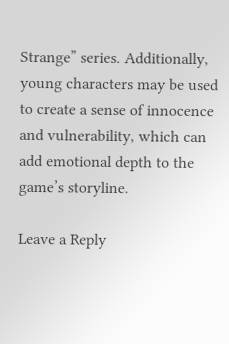Strange” series. Additionally, young characters may be used to create a sense of innocence and vulnerability, which can add emotional depth to the game’s storyline.

Leave a Reply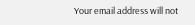Your email address will not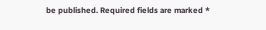be published. Required fields are marked *